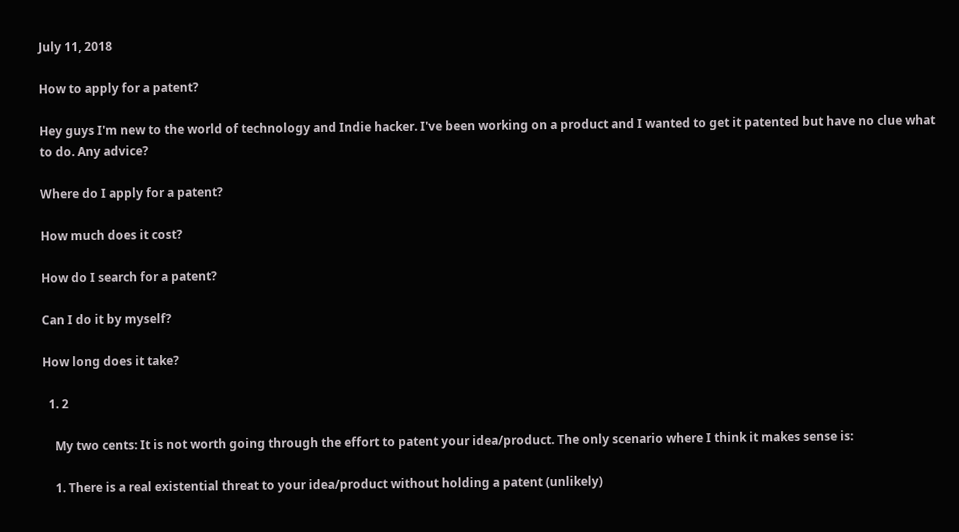July 11, 2018

How to apply for a patent?

Hey guys I'm new to the world of technology and Indie hacker. I've been working on a product and I wanted to get it patented but have no clue what to do. Any advice?

Where do I apply for a patent?

How much does it cost?

How do I search for a patent?

Can I do it by myself?

How long does it take?

  1. 2

    My two cents: It is not worth going through the effort to patent your idea/product. The only scenario where I think it makes sense is:

    1. There is a real existential threat to your idea/product without holding a patent (unlikely)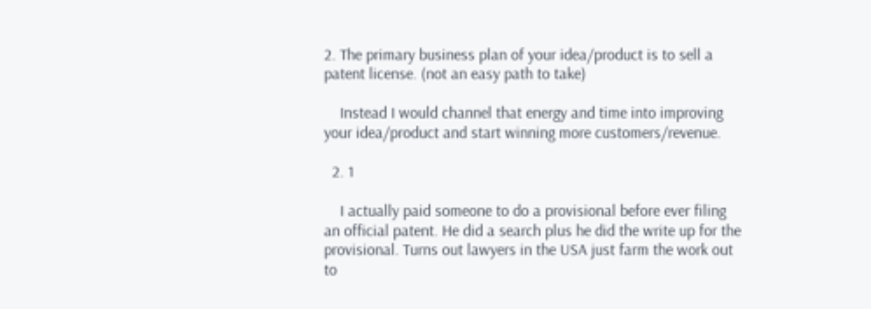2. The primary business plan of your idea/product is to sell a patent license. (not an easy path to take)

    Instead I would channel that energy and time into improving your idea/product and start winning more customers/revenue.

  2. 1

    I actually paid someone to do a provisional before ever filing an official patent. He did a search plus he did the write up for the provisional. Turns out lawyers in the USA just farm the work out to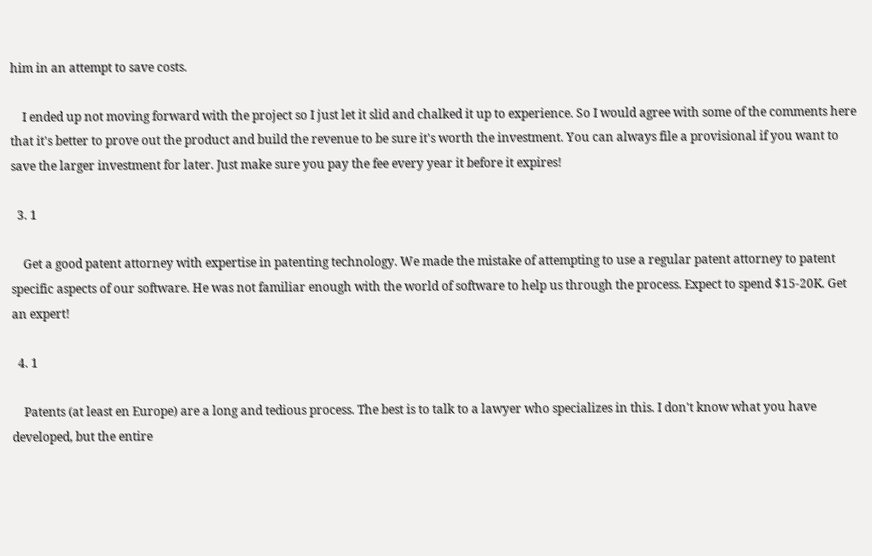him in an attempt to save costs.

    I ended up not moving forward with the project so I just let it slid and chalked it up to experience. So I would agree with some of the comments here that it's better to prove out the product and build the revenue to be sure it's worth the investment. You can always file a provisional if you want to save the larger investment for later. Just make sure you pay the fee every year it before it expires!

  3. 1

    Get a good patent attorney with expertise in patenting technology. We made the mistake of attempting to use a regular patent attorney to patent specific aspects of our software. He was not familiar enough with the world of software to help us through the process. Expect to spend $15-20K. Get an expert!

  4. 1

    Patents (at least en Europe) are a long and tedious process. The best is to talk to a lawyer who specializes in this. I don't know what you have developed, but the entire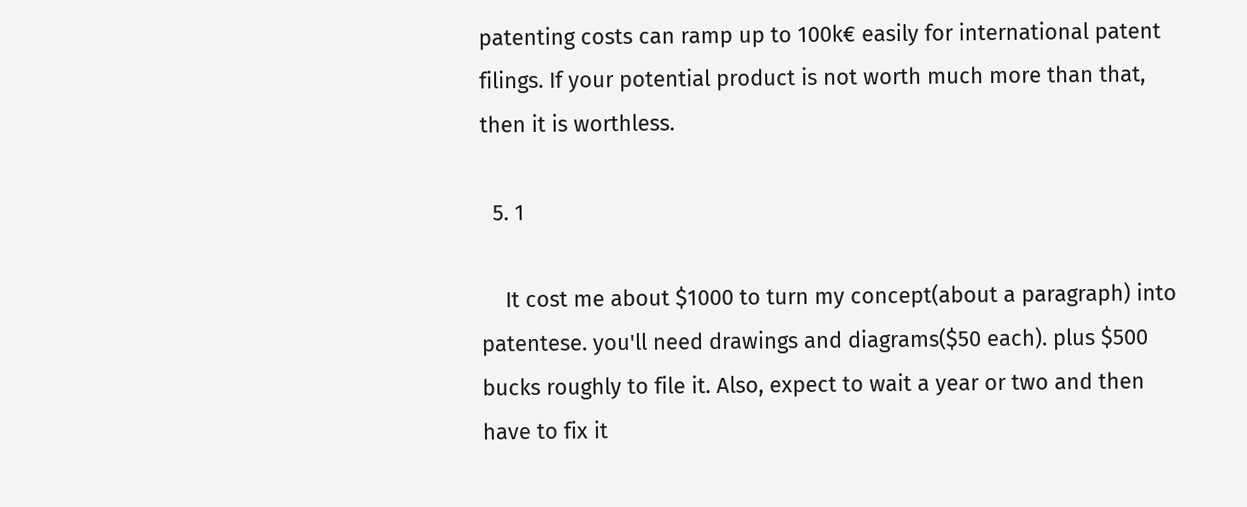patenting costs can ramp up to 100k€ easily for international patent filings. If your potential product is not worth much more than that, then it is worthless.

  5. 1

    It cost me about $1000 to turn my concept(about a paragraph) into patentese. you'll need drawings and diagrams($50 each). plus $500 bucks roughly to file it. Also, expect to wait a year or two and then have to fix it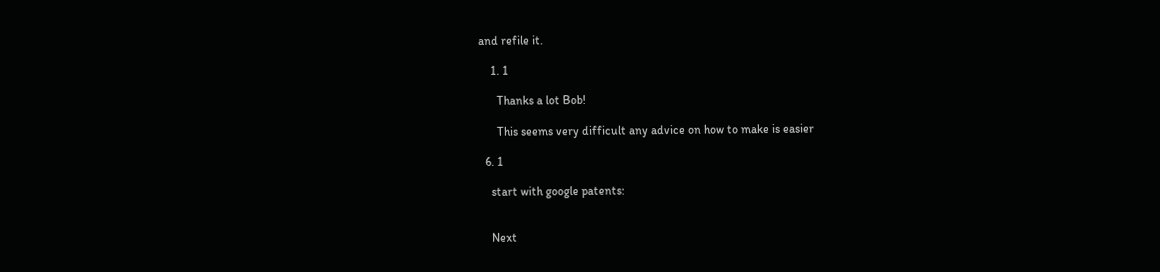and refile it.

    1. 1

      Thanks a lot Bob!

      This seems very difficult any advice on how to make is easier

  6. 1

    start with google patents:


    Next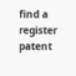find a register patent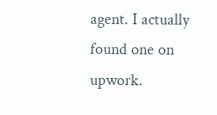agent. I actually found one on upwork.